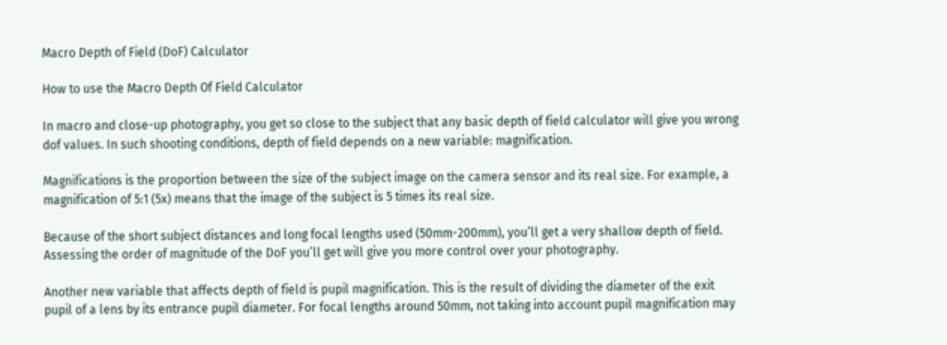Macro Depth of Field (DoF) Calculator

How to use the Macro Depth Of Field Calculator

In macro and close-up photography, you get so close to the subject that any basic depth of field calculator will give you wrong dof values. In such shooting conditions, depth of field depends on a new variable: magnification.

Magnifications is the proportion between the size of the subject image on the camera sensor and its real size. For example, a magnification of 5:1 (5x) means that the image of the subject is 5 times its real size.

Because of the short subject distances and long focal lengths used (50mm-200mm), you’ll get a very shallow depth of field.  Assessing the order of magnitude of the DoF you’ll get will give you more control over your photography.

Another new variable that affects depth of field is pupil magnification. This is the result of dividing the diameter of the exit pupil of a lens by its entrance pupil diameter. For focal lengths around 50mm, not taking into account pupil magnification may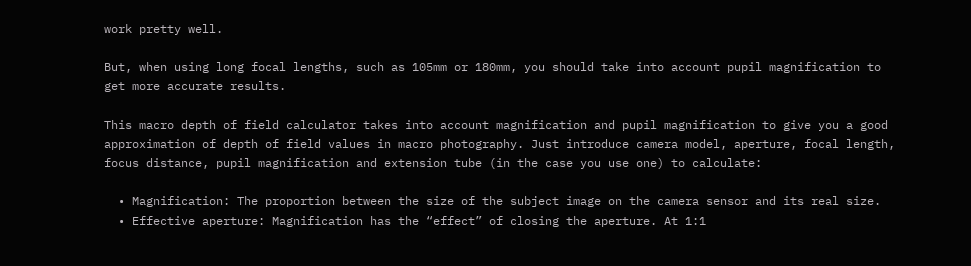work pretty well.

But, when using long focal lengths, such as 105mm or 180mm, you should take into account pupil magnification to get more accurate results.

This macro depth of field calculator takes into account magnification and pupil magnification to give you a good approximation of depth of field values in macro photography. Just introduce camera model, aperture, focal length, focus distance, pupil magnification and extension tube (in the case you use one) to calculate:

  • Magnification: The proportion between the size of the subject image on the camera sensor and its real size.
  • Effective aperture: Magnification has the “effect” of closing the aperture. At 1:1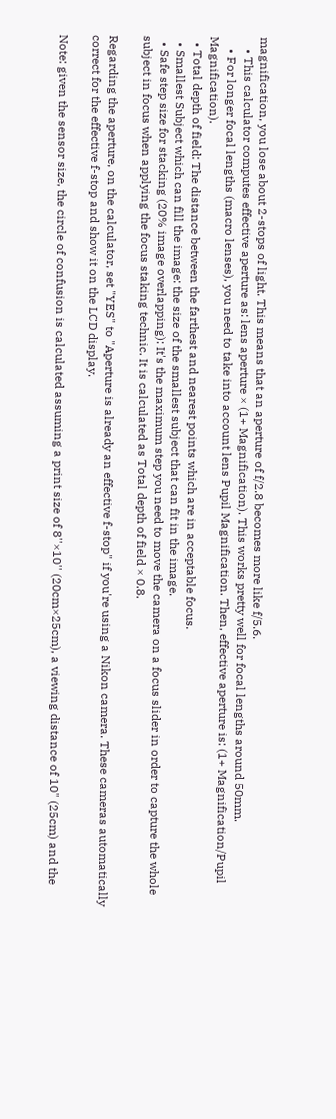magnification, you lose about 2-stops of light. This means that an aperture of f/2.8 becomes more like f/5.6.
    • This calculator computes effective aperture as: lens aperture × (1+ Magnification). This works pretty well for focal lengths around 50mm.
    • For longer focal lengths (macro lenses), you need to take into account lens Pupil Magnification. Then, effective aperture is: (1+ Magnification/Pupil Magnification).
  • Total depth of field: The distance between the farthest and nearest points which are in acceptable focus.
  • Smallest Subject which can fill the image: the size of the smallest subject that can fit in the image.
  • Safe step size for stacking (20% image overlapping): It's the maximum step you need to move the camera on a focus slider in order to capture the whole subject in focus when applying the focus staking technic. It is calculated as Total depth of field × 0.8.

Regarding the aperture, on the calculator, set "YES" to "Aperture is already an effective f-stop" if you're using a Nikon camera. These cameras automatically correct for the effective f-stop and show it on the LCD display.

Note: given the sensor size, the circle of confusion is calculated assuming a print size of 8''×10'' (20cm×25cm), a viewing distance of 10" (25cm) and the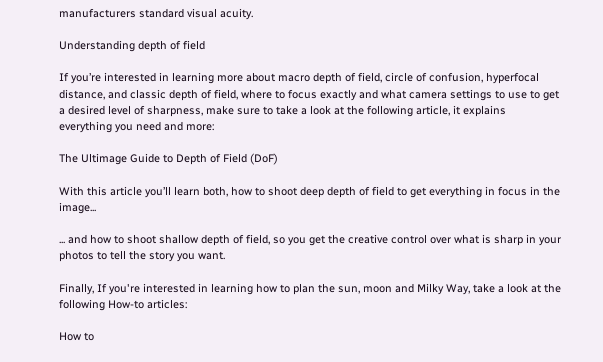manufacturers standard visual acuity.

Understanding depth of field

If you’re interested in learning more about macro depth of field, circle of confusion, hyperfocal distance, and classic depth of field, where to focus exactly and what camera settings to use to get a desired level of sharpness, make sure to take a look at the following article, it explains everything you need and more:

The Ultimage Guide to Depth of Field (DoF)

With this article you’ll learn both, how to shoot deep depth of field to get everything in focus in the image...

... and how to shoot shallow depth of field, so you get the creative control over what is sharp in your photos to tell the story you want.

Finally, If you're interested in learning how to plan the sun, moon and Milky Way, take a look at the following How-to articles:

How to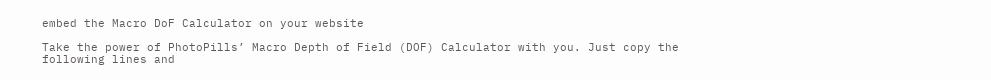embed the Macro DoF Calculator on your website

Take the power of PhotoPills’ Macro Depth of Field (DOF) Calculator with you. Just copy the following lines and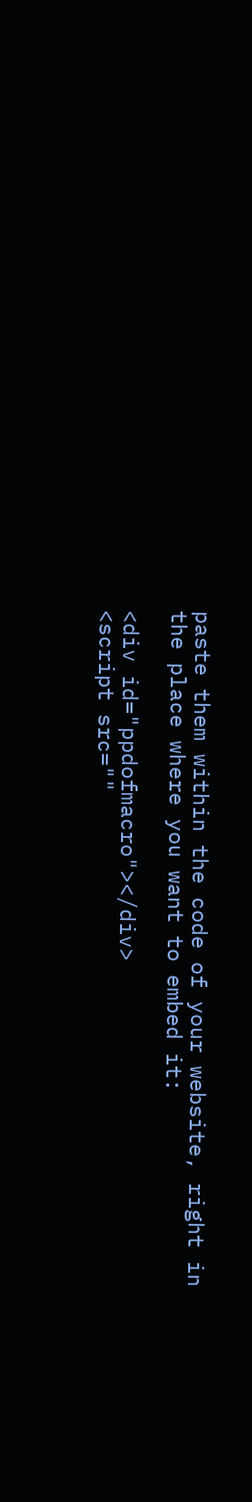paste them within the code of your website, right in the place where you want to embed it:

<div id="ppdofmacro"></div>
<script src=""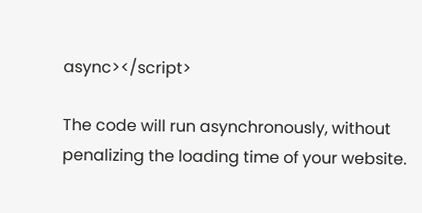async></script>

The code will run asynchronously, without penalizing the loading time of your website.